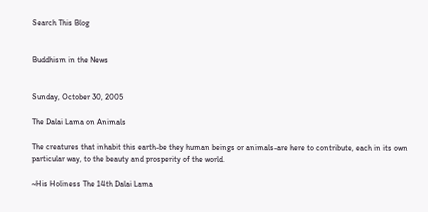Search This Blog


Buddhism in the News


Sunday, October 30, 2005

The Dalai Lama on Animals

The creatures that inhabit this earth-be they human beings or animals-are here to contribute, each in its own particular way, to the beauty and prosperity of the world.

~His Holiness The 14th Dalai Lama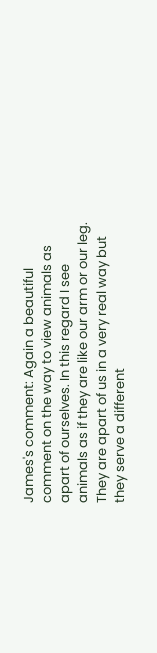James's comment: Again a beautiful comment on the way to view animals as apart of ourselves. In this regard I see animals as if they are like our arm or our leg. They are apart of us in a very real way but they serve a different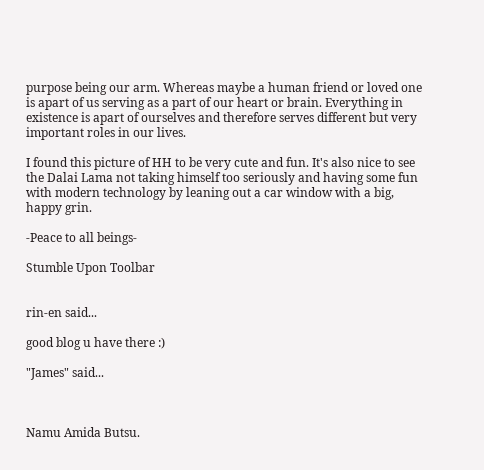purpose being our arm. Whereas maybe a human friend or loved one is apart of us serving as a part of our heart or brain. Everything in existence is apart of ourselves and therefore serves different but very important roles in our lives.

I found this picture of HH to be very cute and fun. It's also nice to see the Dalai Lama not taking himself too seriously and having some fun with modern technology by leaning out a car window with a big, happy grin.

-Peace to all beings-

Stumble Upon Toolbar


rin-en said...

good blog u have there :)

"James" said...



Namu Amida Butsu.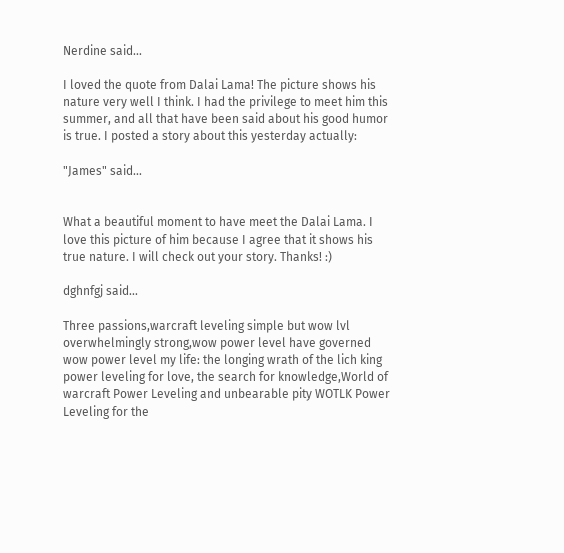Nerdine said...

I loved the quote from Dalai Lama! The picture shows his nature very well I think. I had the privilege to meet him this summer, and all that have been said about his good humor is true. I posted a story about this yesterday actually:

"James" said...


What a beautiful moment to have meet the Dalai Lama. I love this picture of him because I agree that it shows his true nature. I will check out your story. Thanks! :)

dghnfgj said...

Three passions,warcraft leveling simple but wow lvl overwhelmingly strong,wow power level have governed wow power level my life: the longing wrath of the lich king power leveling for love, the search for knowledge,World of warcraft Power Leveling and unbearable pity WOTLK Power Leveling for the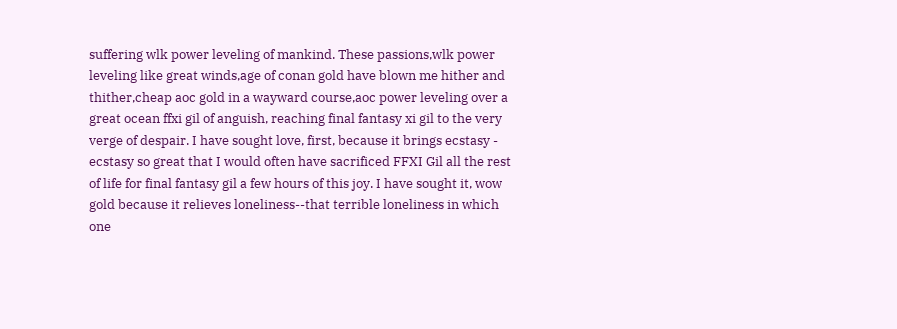suffering wlk power leveling of mankind. These passions,wlk power leveling like great winds,age of conan gold have blown me hither and thither,cheap aoc gold in a wayward course,aoc power leveling over a great ocean ffxi gil of anguish, reaching final fantasy xi gil to the very verge of despair. I have sought love, first, because it brings ecstasy - ecstasy so great that I would often have sacrificed FFXI Gil all the rest of life for final fantasy gil a few hours of this joy. I have sought it, wow gold because it relieves loneliness--that terrible loneliness in which one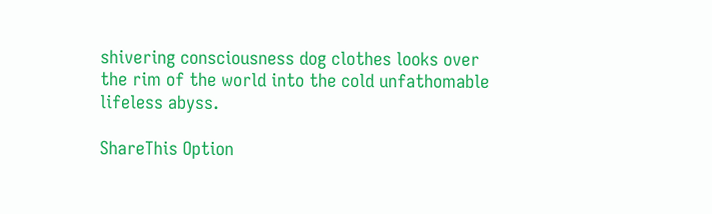shivering consciousness dog clothes looks over the rim of the world into the cold unfathomable lifeless abyss.

ShareThis Option